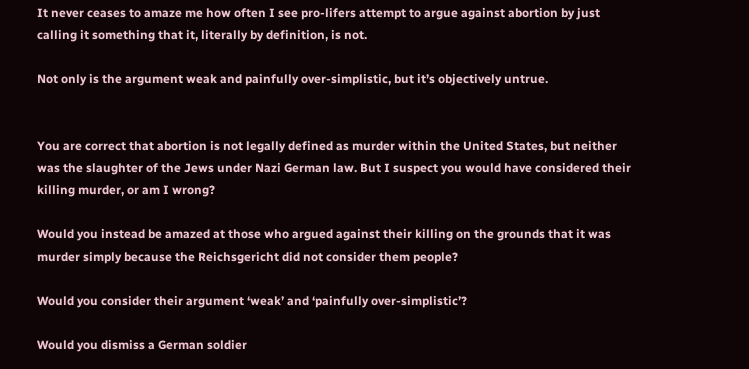It never ceases to amaze me how often I see pro-lifers attempt to argue against abortion by just calling it something that it, literally by definition, is not.

Not only is the argument weak and painfully over-simplistic, but it’s objectively untrue.


You are correct that abortion is not legally defined as murder within the United States, but neither was the slaughter of the Jews under Nazi German law. But I suspect you would have considered their killing murder, or am I wrong?

Would you instead be amazed at those who argued against their killing on the grounds that it was murder simply because the Reichsgericht did not consider them people?

Would you consider their argument ‘weak’ and ‘painfully over-simplistic’?

Would you dismiss a German soldier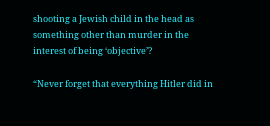shooting a Jewish child in the head as something other than murder in the interest of being ‘objective’?

“Never forget that everything Hitler did in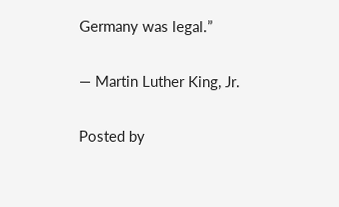Germany was legal.”

— Martin Luther King, Jr.

Posted by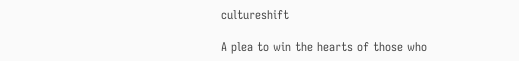cultureshift

A plea to win the hearts of those who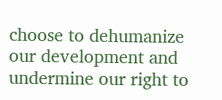choose to dehumanize our development and undermine our right to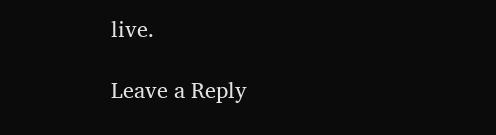live.

Leave a Reply